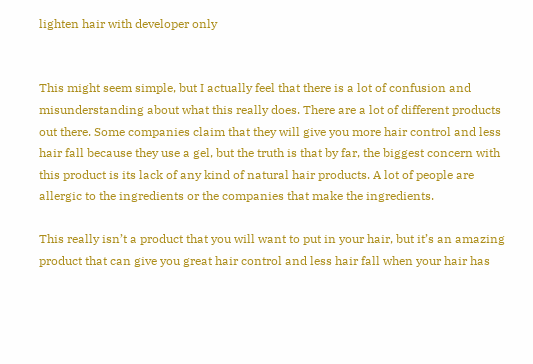lighten hair with developer only


This might seem simple, but I actually feel that there is a lot of confusion and misunderstanding about what this really does. There are a lot of different products out there. Some companies claim that they will give you more hair control and less hair fall because they use a gel, but the truth is that by far, the biggest concern with this product is its lack of any kind of natural hair products. A lot of people are allergic to the ingredients or the companies that make the ingredients.

This really isn’t a product that you will want to put in your hair, but it’s an amazing product that can give you great hair control and less hair fall when your hair has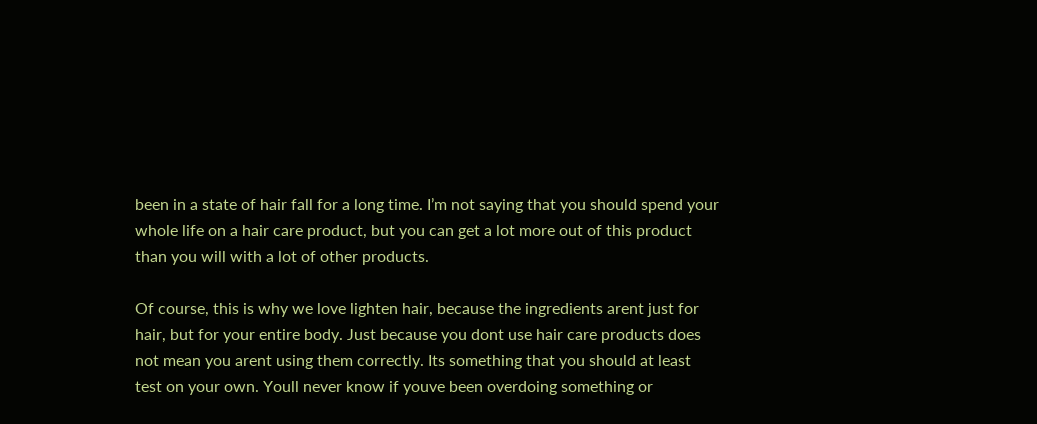been in a state of hair fall for a long time. I’m not saying that you should spend your whole life on a hair care product, but you can get a lot more out of this product than you will with a lot of other products.

Of course, this is why we love lighten hair, because the ingredients arent just for hair, but for your entire body. Just because you dont use hair care products does not mean you arent using them correctly. Its something that you should at least test on your own. Youll never know if youve been overdoing something or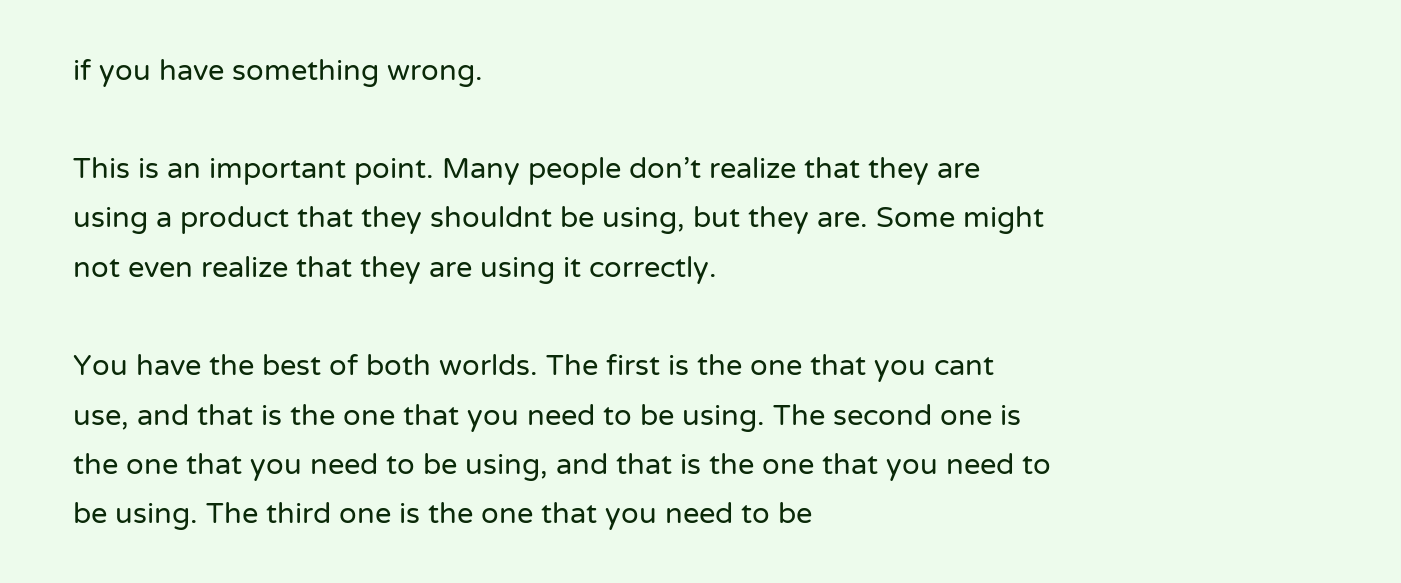if you have something wrong.

This is an important point. Many people don’t realize that they are using a product that they shouldnt be using, but they are. Some might not even realize that they are using it correctly.

You have the best of both worlds. The first is the one that you cant use, and that is the one that you need to be using. The second one is the one that you need to be using, and that is the one that you need to be using. The third one is the one that you need to be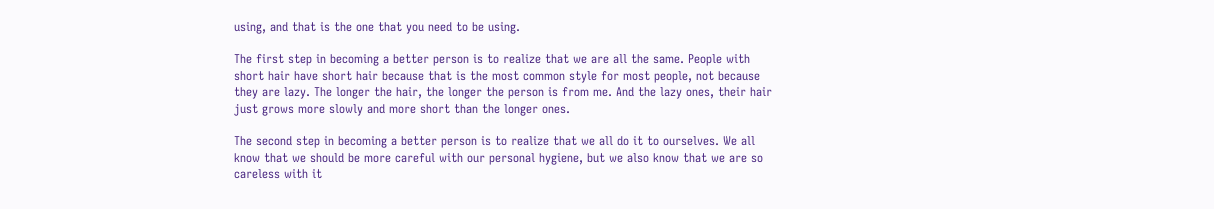using, and that is the one that you need to be using.

The first step in becoming a better person is to realize that we are all the same. People with short hair have short hair because that is the most common style for most people, not because they are lazy. The longer the hair, the longer the person is from me. And the lazy ones, their hair just grows more slowly and more short than the longer ones.

The second step in becoming a better person is to realize that we all do it to ourselves. We all know that we should be more careful with our personal hygiene, but we also know that we are so careless with it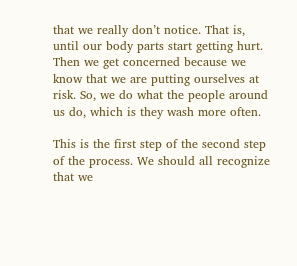that we really don’t notice. That is, until our body parts start getting hurt. Then we get concerned because we know that we are putting ourselves at risk. So, we do what the people around us do, which is they wash more often.

This is the first step of the second step of the process. We should all recognize that we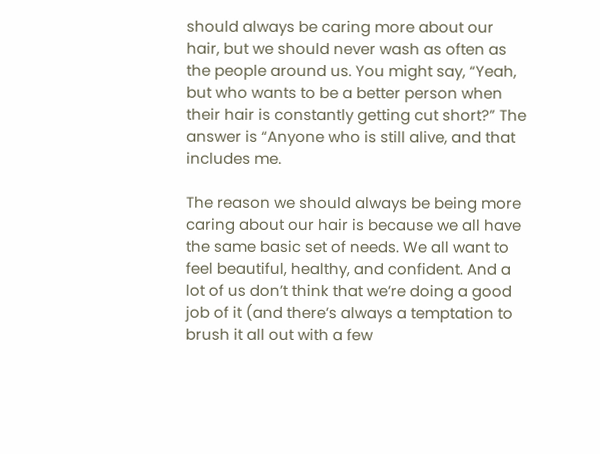should always be caring more about our hair, but we should never wash as often as the people around us. You might say, “Yeah, but who wants to be a better person when their hair is constantly getting cut short?” The answer is “Anyone who is still alive, and that includes me.

The reason we should always be being more caring about our hair is because we all have the same basic set of needs. We all want to feel beautiful, healthy, and confident. And a lot of us don’t think that we’re doing a good job of it (and there’s always a temptation to brush it all out with a few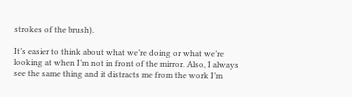strokes of the brush).

It’s easier to think about what we’re doing or what we’re looking at when I’m not in front of the mirror. Also, I always see the same thing and it distracts me from the work I’m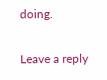doing.

Leave a reply